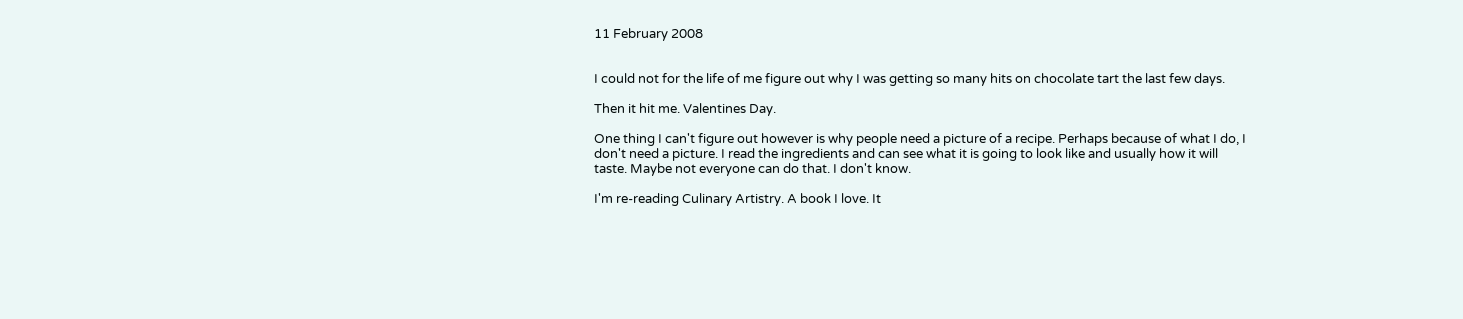11 February 2008


I could not for the life of me figure out why I was getting so many hits on chocolate tart the last few days.

Then it hit me. Valentines Day.

One thing I can't figure out however is why people need a picture of a recipe. Perhaps because of what I do, I don't need a picture. I read the ingredients and can see what it is going to look like and usually how it will taste. Maybe not everyone can do that. I don't know.

I'm re-reading Culinary Artistry. A book I love. It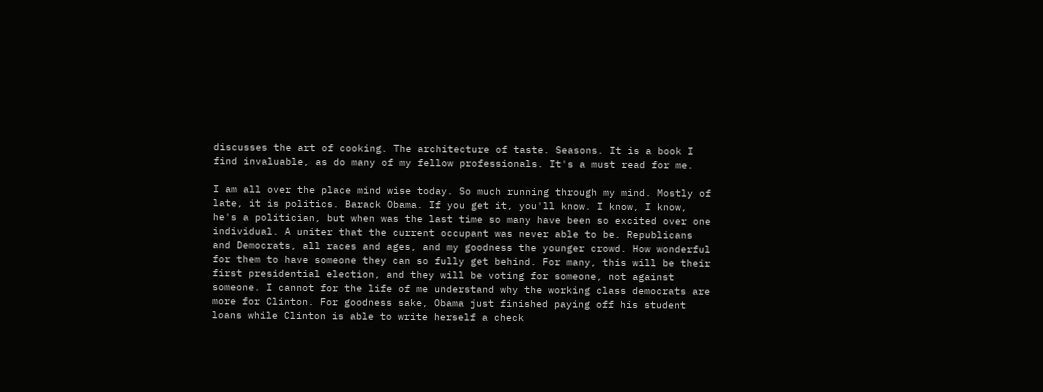discusses the art of cooking. The architecture of taste. Seasons. It is a book I find invaluable, as do many of my fellow professionals. It's a must read for me.

I am all over the place mind wise today. So much running through my mind. Mostly of late, it is politics. Barack Obama. If you get it, you'll know. I know, I know, he's a politician, but when was the last time so many have been so excited over one individual. A uniter that the current occupant was never able to be. Republicans and Democrats, all races and ages, and my goodness the younger crowd. How wonderful for them to have someone they can so fully get behind. For many, this will be their first presidential election, and they will be voting for someone, not against someone. I cannot for the life of me understand why the working class democrats are more for Clinton. For goodness sake, Obama just finished paying off his student loans while Clinton is able to write herself a check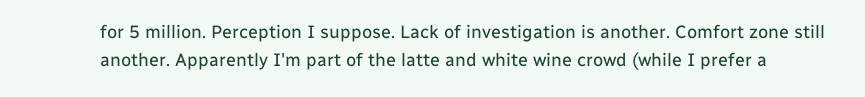for 5 million. Perception I suppose. Lack of investigation is another. Comfort zone still another. Apparently I'm part of the latte and white wine crowd (while I prefer a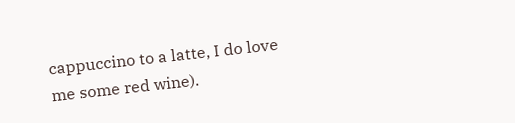cappuccino to a latte, I do love me some red wine).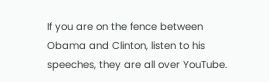If you are on the fence between Obama and Clinton, listen to his speeches, they are all over YouTube.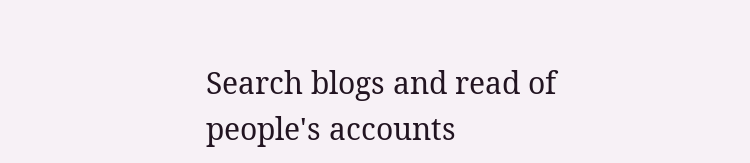Search blogs and read of people's accounts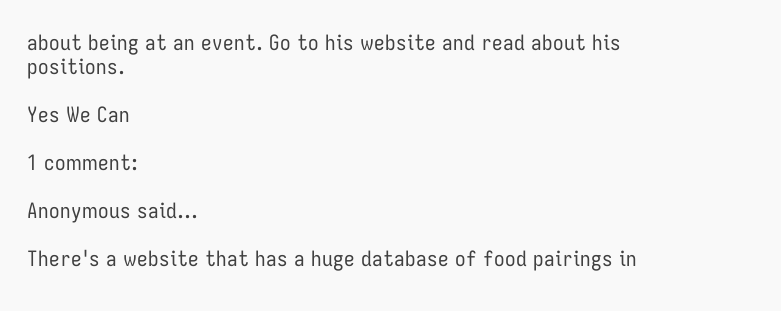about being at an event. Go to his website and read about his positions.

Yes We Can

1 comment:

Anonymous said...

There's a website that has a huge database of food pairings in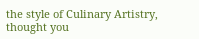the style of Culinary Artistry, thought you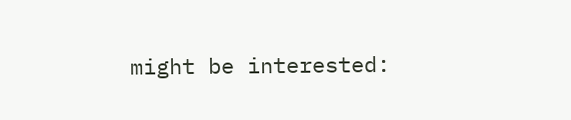might be interested: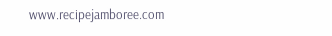www.recipejamboree.com